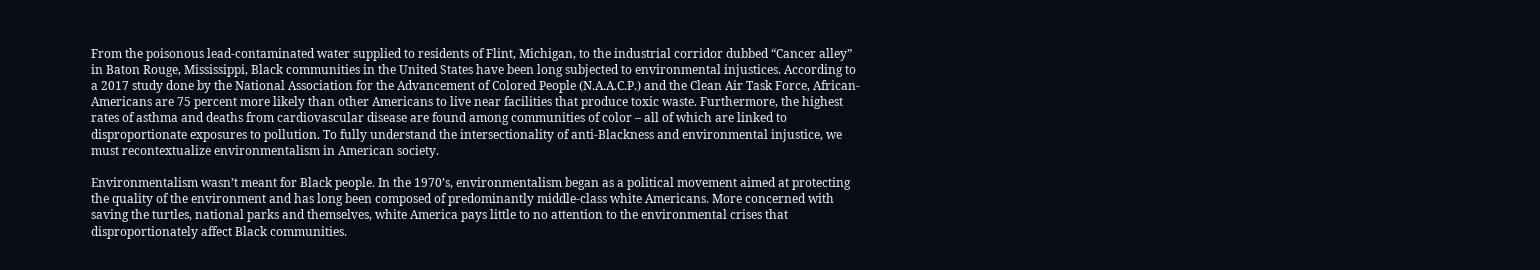From the poisonous lead-contaminated water supplied to residents of Flint, Michigan, to the industrial corridor dubbed “Cancer alley” in Baton Rouge, Mississippi, Black communities in the United States have been long subjected to environmental injustices. According to a 2017 study done by the National Association for the Advancement of Colored People (N.A.A.C.P.) and the Clean Air Task Force, African-Americans are 75 percent more likely than other Americans to live near facilities that produce toxic waste. Furthermore, the highest rates of asthma and deaths from cardiovascular disease are found among communities of color – all of which are linked to disproportionate exposures to pollution. To fully understand the intersectionality of anti-Blackness and environmental injustice, we must recontextualize environmentalism in American society.

Environmentalism wasn’t meant for Black people. In the 1970’s, environmentalism began as a political movement aimed at protecting the quality of the environment and has long been composed of predominantly middle-class white Americans. More concerned with saving the turtles, national parks and themselves, white America pays little to no attention to the environmental crises that disproportionately affect Black communities.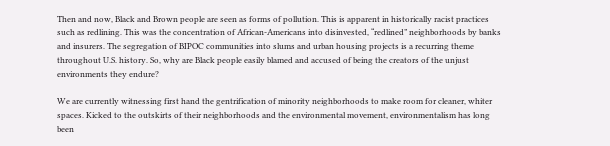Then and now, Black and Brown people are seen as forms of pollution. This is apparent in historically racist practices such as redlining. This was the concentration of African-Americans into disinvested, “redlined” neighborhoods by banks and insurers. The segregation of BIPOC communities into slums and urban housing projects is a recurring theme throughout U.S. history. So, why are Black people easily blamed and accused of being the creators of the unjust environments they endure?

We are currently witnessing first hand the gentrification of minority neighborhoods to make room for cleaner, whiter spaces. Kicked to the outskirts of their neighborhoods and the environmental movement, environmentalism has long been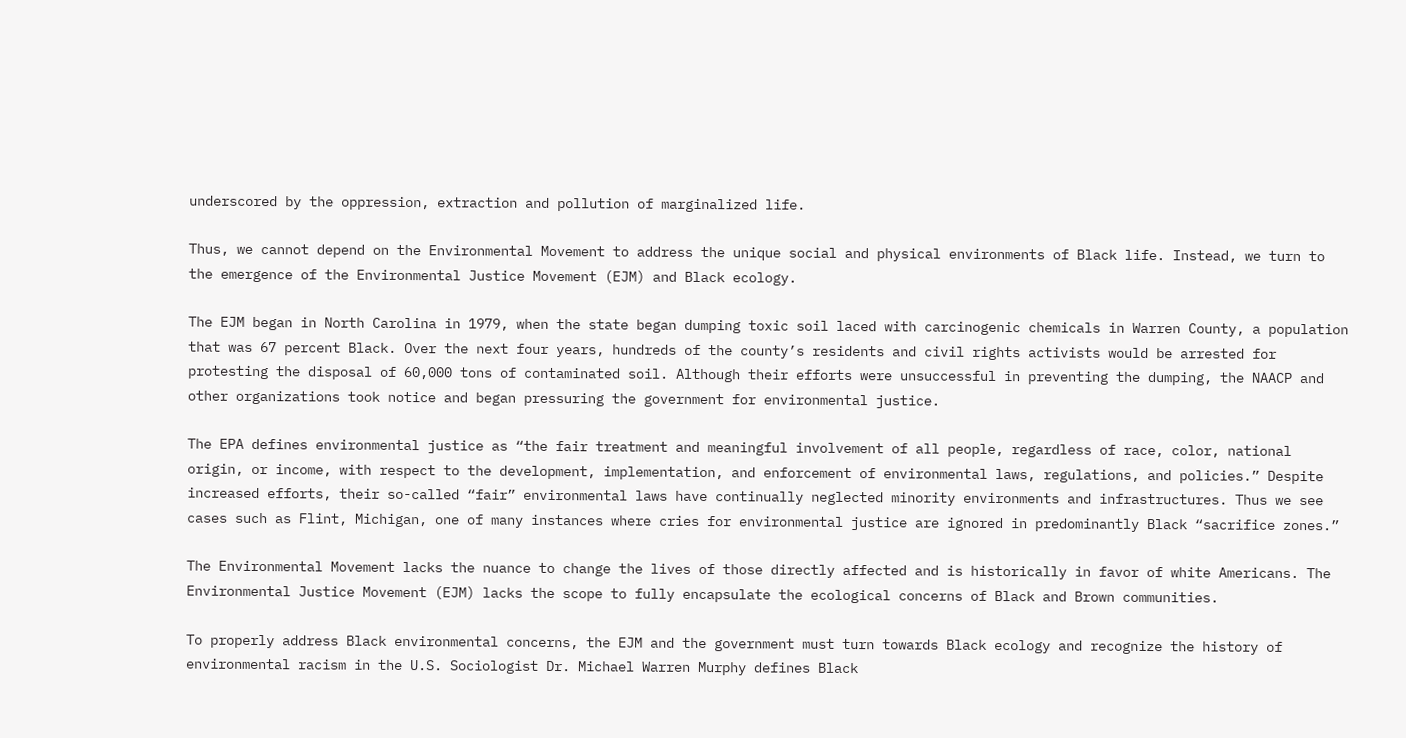underscored by the oppression, extraction and pollution of marginalized life.

Thus, we cannot depend on the Environmental Movement to address the unique social and physical environments of Black life. Instead, we turn to the emergence of the Environmental Justice Movement (EJM) and Black ecology.

The EJM began in North Carolina in 1979, when the state began dumping toxic soil laced with carcinogenic chemicals in Warren County, a population that was 67 percent Black. Over the next four years, hundreds of the county’s residents and civil rights activists would be arrested for protesting the disposal of 60,000 tons of contaminated soil. Although their efforts were unsuccessful in preventing the dumping, the NAACP and other organizations took notice and began pressuring the government for environmental justice.

The EPA defines environmental justice as “the fair treatment and meaningful involvement of all people, regardless of race, color, national origin, or income, with respect to the development, implementation, and enforcement of environmental laws, regulations, and policies.” Despite increased efforts, their so-called “fair” environmental laws have continually neglected minority environments and infrastructures. Thus we see cases such as Flint, Michigan, one of many instances where cries for environmental justice are ignored in predominantly Black “sacrifice zones.”

The Environmental Movement lacks the nuance to change the lives of those directly affected and is historically in favor of white Americans. The Environmental Justice Movement (EJM) lacks the scope to fully encapsulate the ecological concerns of Black and Brown communities.

To properly address Black environmental concerns, the EJM and the government must turn towards Black ecology and recognize the history of environmental racism in the U.S. Sociologist Dr. Michael Warren Murphy defines Black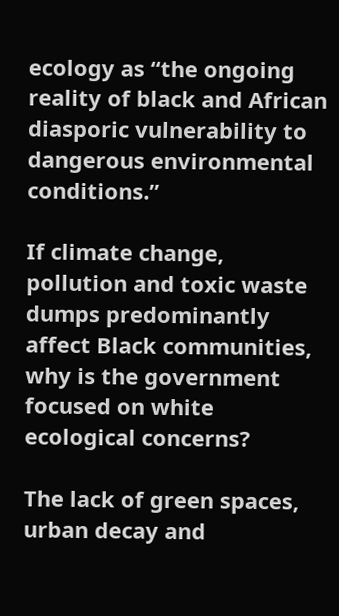ecology as “the ongoing reality of black and African diasporic vulnerability to dangerous environmental conditions.”

If climate change, pollution and toxic waste dumps predominantly affect Black communities, why is the government focused on white ecological concerns?

The lack of green spaces, urban decay and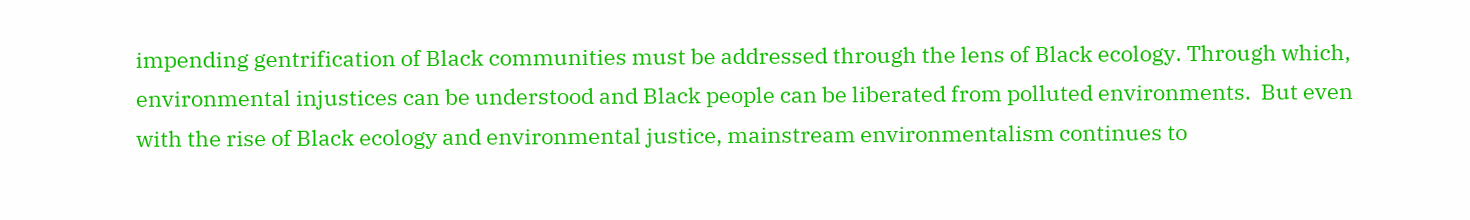impending gentrification of Black communities must be addressed through the lens of Black ecology. Through which, environmental injustices can be understood and Black people can be liberated from polluted environments.  But even with the rise of Black ecology and environmental justice, mainstream environmentalism continues to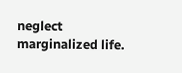neglect marginalized life.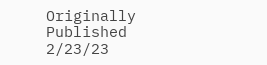Originally Published 2/23/23